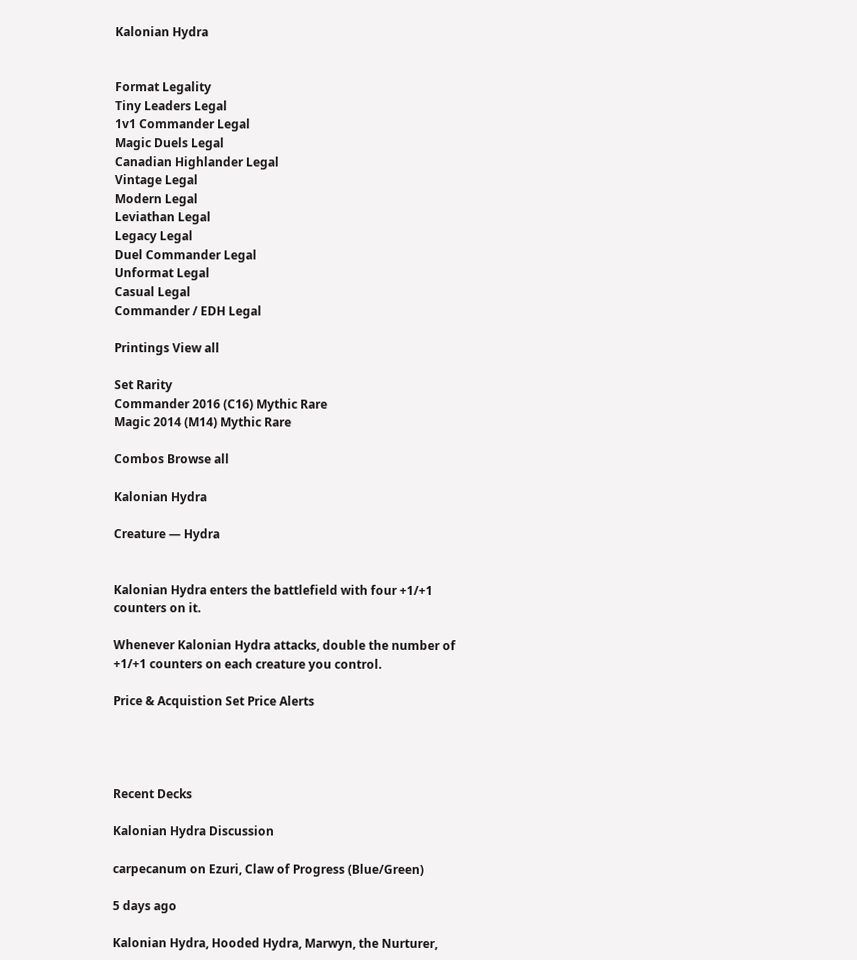Kalonian Hydra


Format Legality
Tiny Leaders Legal
1v1 Commander Legal
Magic Duels Legal
Canadian Highlander Legal
Vintage Legal
Modern Legal
Leviathan Legal
Legacy Legal
Duel Commander Legal
Unformat Legal
Casual Legal
Commander / EDH Legal

Printings View all

Set Rarity
Commander 2016 (C16) Mythic Rare
Magic 2014 (M14) Mythic Rare

Combos Browse all

Kalonian Hydra

Creature — Hydra


Kalonian Hydra enters the battlefield with four +1/+1 counters on it.

Whenever Kalonian Hydra attacks, double the number of +1/+1 counters on each creature you control.

Price & Acquistion Set Price Alerts




Recent Decks

Kalonian Hydra Discussion

carpecanum on Ezuri, Claw of Progress (Blue/Green)

5 days ago

Kalonian Hydra, Hooded Hydra, Marwyn, the Nurturer,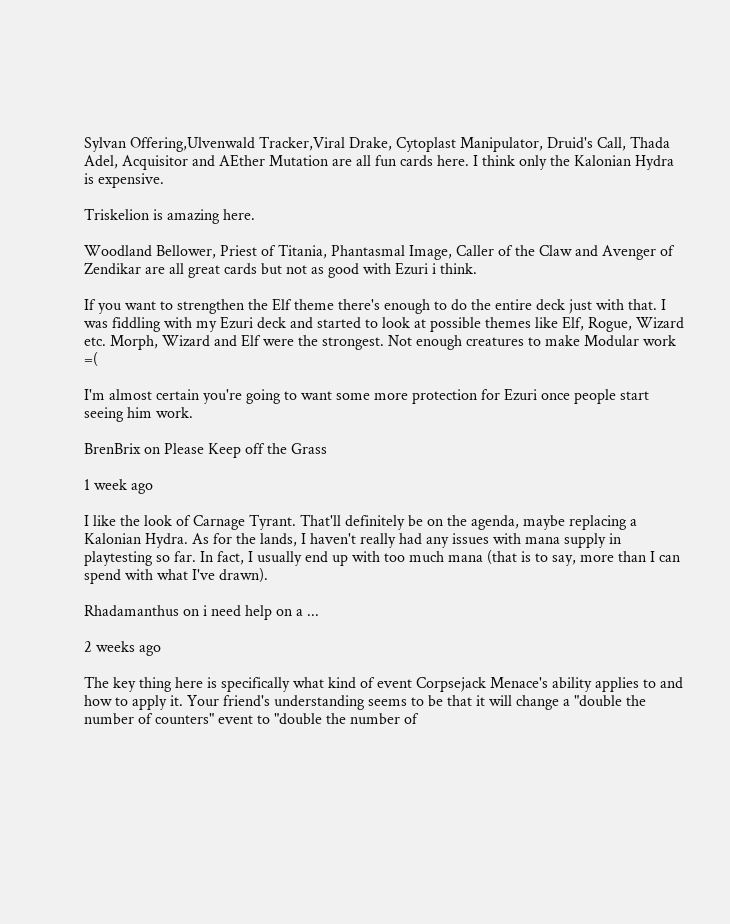Sylvan Offering,Ulvenwald Tracker,Viral Drake, Cytoplast Manipulator, Druid's Call, Thada Adel, Acquisitor and AEther Mutation are all fun cards here. I think only the Kalonian Hydra is expensive.

Triskelion is amazing here.

Woodland Bellower, Priest of Titania, Phantasmal Image, Caller of the Claw and Avenger of Zendikar are all great cards but not as good with Ezuri i think.

If you want to strengthen the Elf theme there's enough to do the entire deck just with that. I was fiddling with my Ezuri deck and started to look at possible themes like Elf, Rogue, Wizard etc. Morph, Wizard and Elf were the strongest. Not enough creatures to make Modular work =(

I'm almost certain you're going to want some more protection for Ezuri once people start seeing him work.

BrenBrix on Please Keep off the Grass

1 week ago

I like the look of Carnage Tyrant. That'll definitely be on the agenda, maybe replacing a Kalonian Hydra. As for the lands, I haven't really had any issues with mana supply in playtesting so far. In fact, I usually end up with too much mana (that is to say, more than I can spend with what I've drawn).

Rhadamanthus on i need help on a ...

2 weeks ago

The key thing here is specifically what kind of event Corpsejack Menace's ability applies to and how to apply it. Your friend's understanding seems to be that it will change a "double the number of counters" event to "double the number of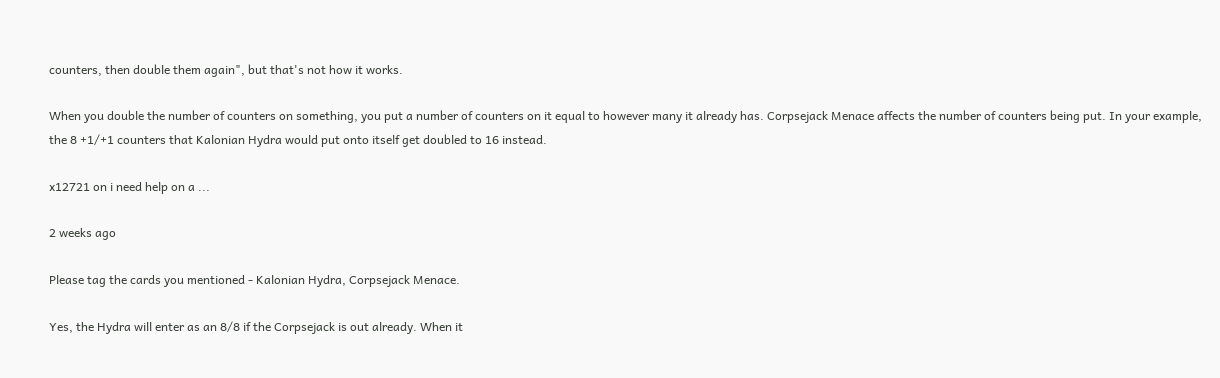counters, then double them again", but that's not how it works.

When you double the number of counters on something, you put a number of counters on it equal to however many it already has. Corpsejack Menace affects the number of counters being put. In your example, the 8 +1/+1 counters that Kalonian Hydra would put onto itself get doubled to 16 instead.

x12721 on i need help on a ...

2 weeks ago

Please tag the cards you mentioned - Kalonian Hydra, Corpsejack Menace.

Yes, the Hydra will enter as an 8/8 if the Corpsejack is out already. When it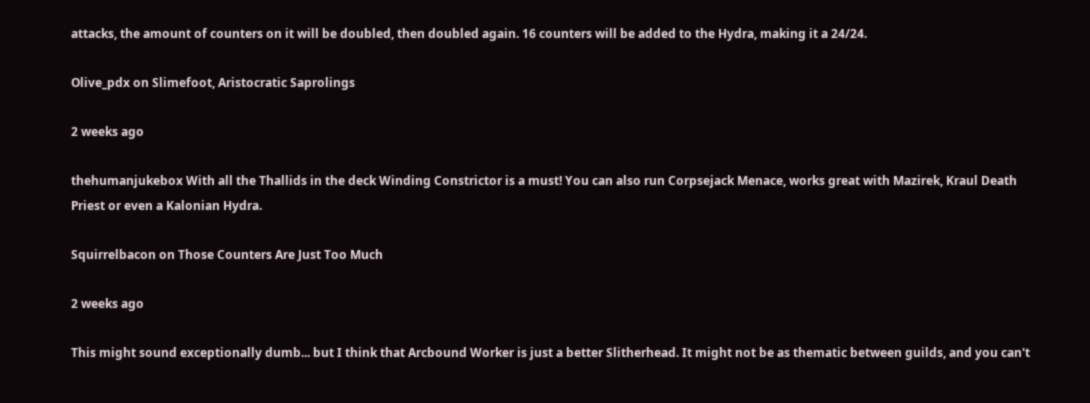attacks, the amount of counters on it will be doubled, then doubled again. 16 counters will be added to the Hydra, making it a 24/24.

Olive_pdx on Slimefoot, Aristocratic Saprolings

2 weeks ago

thehumanjukebox With all the Thallids in the deck Winding Constrictor is a must! You can also run Corpsejack Menace, works great with Mazirek, Kraul Death Priest or even a Kalonian Hydra.

Squirrelbacon on Those Counters Are Just Too Much

2 weeks ago

This might sound exceptionally dumb... but I think that Arcbound Worker is just a better Slitherhead. It might not be as thematic between guilds, and you can't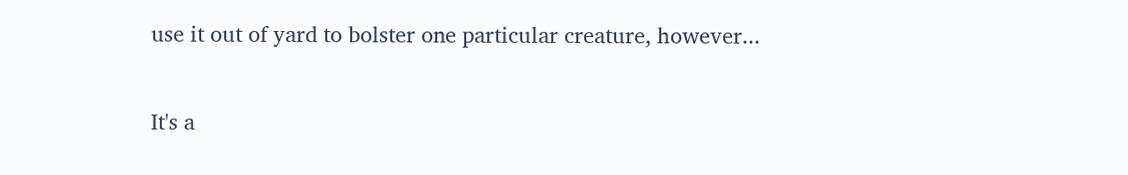use it out of yard to bolster one particular creature, however...

It's a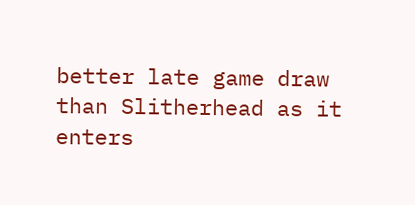better late game draw than Slitherhead as it enters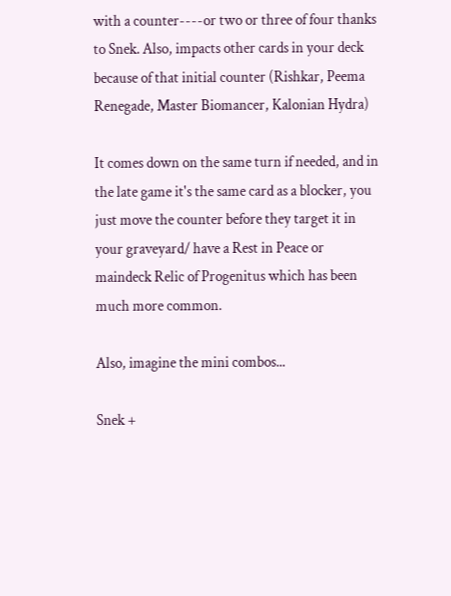with a counter----or two or three of four thanks to Snek. Also, impacts other cards in your deck because of that initial counter (Rishkar, Peema Renegade, Master Biomancer, Kalonian Hydra)

It comes down on the same turn if needed, and in the late game it's the same card as a blocker, you just move the counter before they target it in your graveyard/ have a Rest in Peace or maindeck Relic of Progenitus which has been much more common.

Also, imagine the mini combos...

Snek +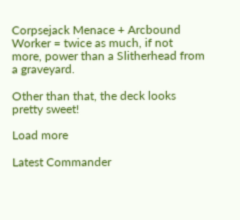Corpsejack Menace + Arcbound Worker = twice as much, if not more, power than a Slitherhead from a graveyard.

Other than that, the deck looks pretty sweet!

Load more

Latest Commander